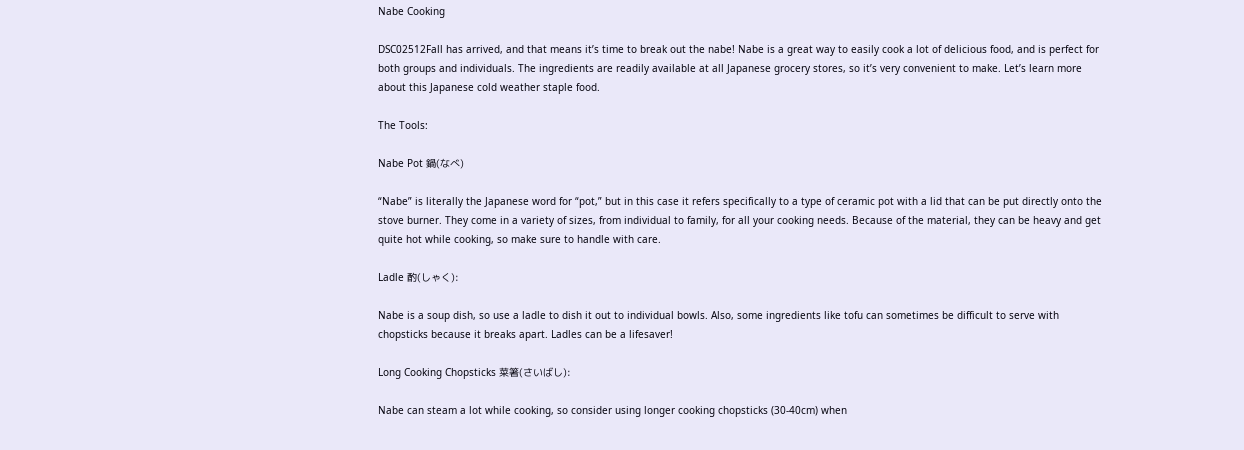Nabe Cooking

DSC02512Fall has arrived, and that means it’s time to break out the nabe! Nabe is a great way to easily cook a lot of delicious food, and is perfect for both groups and individuals. The ingredients are readily available at all Japanese grocery stores, so it’s very convenient to make. Let’s learn more about this Japanese cold weather staple food.

The Tools:

Nabe Pot 鍋(なべ)

“Nabe” is literally the Japanese word for “pot,” but in this case it refers specifically to a type of ceramic pot with a lid that can be put directly onto the stove burner. They come in a variety of sizes, from individual to family, for all your cooking needs. Because of the material, they can be heavy and get quite hot while cooking, so make sure to handle with care.

Ladle 酌(しゃく):

Nabe is a soup dish, so use a ladle to dish it out to individual bowls. Also, some ingredients like tofu can sometimes be difficult to serve with chopsticks because it breaks apart. Ladles can be a lifesaver!

Long Cooking Chopsticks 菜箸(さいばし):

Nabe can steam a lot while cooking, so consider using longer cooking chopsticks (30-40cm) when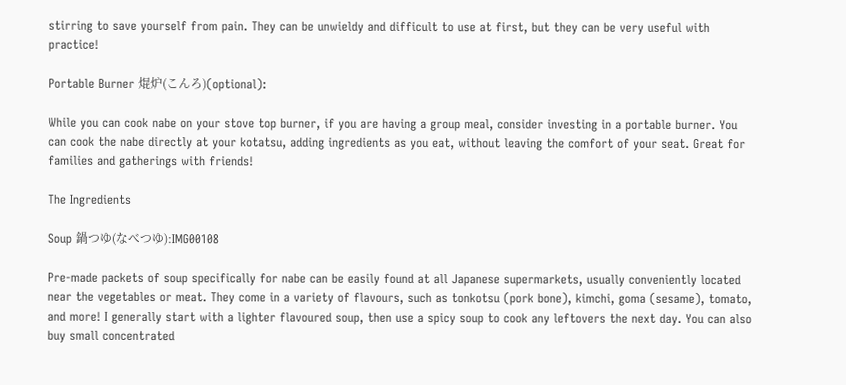stirring to save yourself from pain. They can be unwieldy and difficult to use at first, but they can be very useful with practice!

Portable Burner 焜炉(こんろ)(optional):

While you can cook nabe on your stove top burner, if you are having a group meal, consider investing in a portable burner. You can cook the nabe directly at your kotatsu, adding ingredients as you eat, without leaving the comfort of your seat. Great for families and gatherings with friends!

The Ingredients

Soup 鍋つゆ(なべつゆ):IMG00108

Pre-made packets of soup specifically for nabe can be easily found at all Japanese supermarkets, usually conveniently located near the vegetables or meat. They come in a variety of flavours, such as tonkotsu (pork bone), kimchi, goma (sesame), tomato, and more! I generally start with a lighter flavoured soup, then use a spicy soup to cook any leftovers the next day. You can also buy small concentrated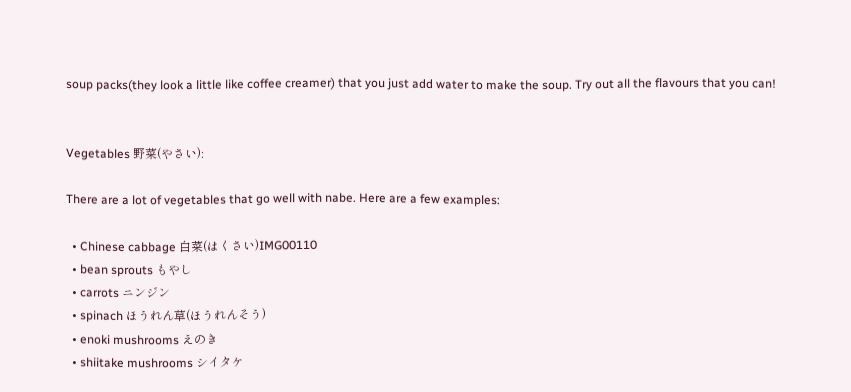soup packs(they look a little like coffee creamer) that you just add water to make the soup. Try out all the flavours that you can!


Vegetables 野菜(やさい):

There are a lot of vegetables that go well with nabe. Here are a few examples:

  • Chinese cabbage 白菜(はくさい)IMG00110
  • bean sprouts もやし
  • carrots ニンジン
  • spinach ほうれん草(ほうれんそう)
  • enoki mushrooms えのき
  • shiitake mushrooms シイタケ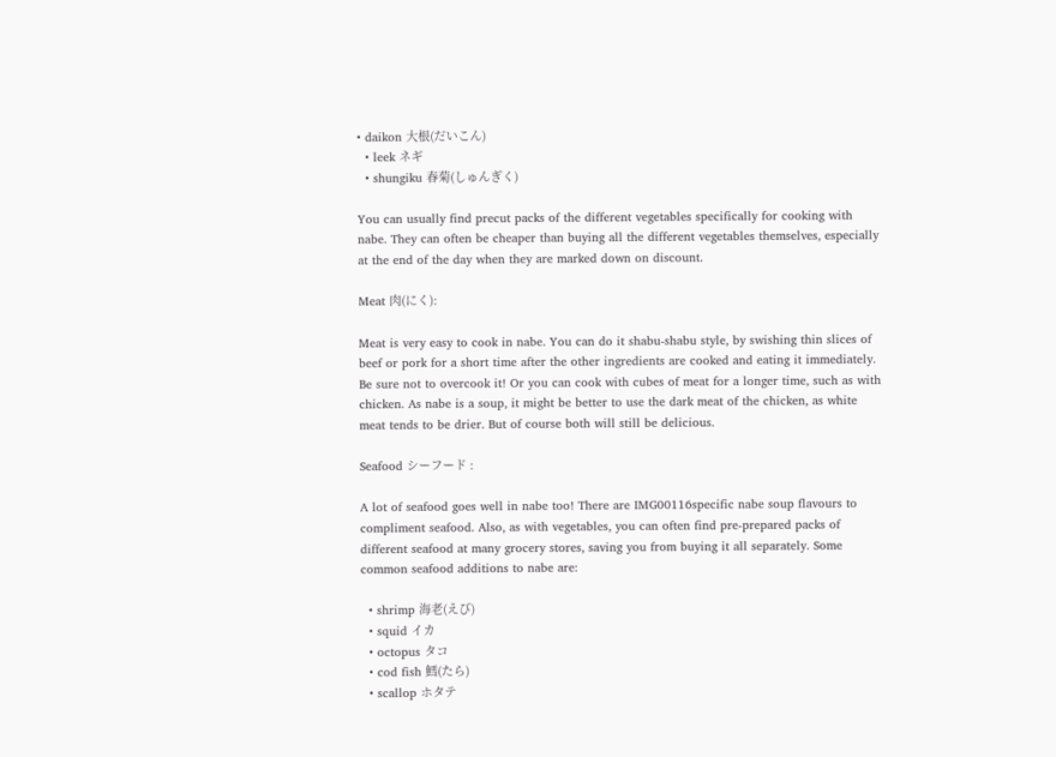• daikon 大根(だいこん)
  • leek ネギ
  • shungiku 春菊(しゅんぎく)

You can usually find precut packs of the different vegetables specifically for cooking with nabe. They can often be cheaper than buying all the different vegetables themselves, especially at the end of the day when they are marked down on discount.

Meat 肉(にく):

Meat is very easy to cook in nabe. You can do it shabu-shabu style, by swishing thin slices of beef or pork for a short time after the other ingredients are cooked and eating it immediately. Be sure not to overcook it! Or you can cook with cubes of meat for a longer time, such as with chicken. As nabe is a soup, it might be better to use the dark meat of the chicken, as white meat tends to be drier. But of course both will still be delicious.

Seafood シーフード :

A lot of seafood goes well in nabe too! There are IMG00116specific nabe soup flavours to compliment seafood. Also, as with vegetables, you can often find pre-prepared packs of different seafood at many grocery stores, saving you from buying it all separately. Some common seafood additions to nabe are:

  • shrimp 海老(えび)
  • squid イカ
  • octopus タコ
  • cod fish 鱈(たら)
  • scallop ホタテ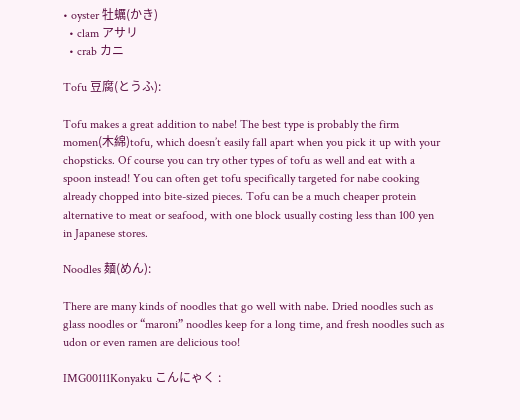• oyster 牡蠣(かき)
  • clam アサリ
  • crab カニ

Tofu 豆腐(とうふ):

Tofu makes a great addition to nabe! The best type is probably the firm momen(木綿)tofu, which doesn’t easily fall apart when you pick it up with your chopsticks. Of course you can try other types of tofu as well and eat with a spoon instead! You can often get tofu specifically targeted for nabe cooking already chopped into bite-sized pieces. Tofu can be a much cheaper protein alternative to meat or seafood, with one block usually costing less than 100 yen in Japanese stores.

Noodles 麺(めん):

There are many kinds of noodles that go well with nabe. Dried noodles such as glass noodles or “maroni” noodles keep for a long time, and fresh noodles such as udon or even ramen are delicious too!

IMG00111Konyaku こんにゃく :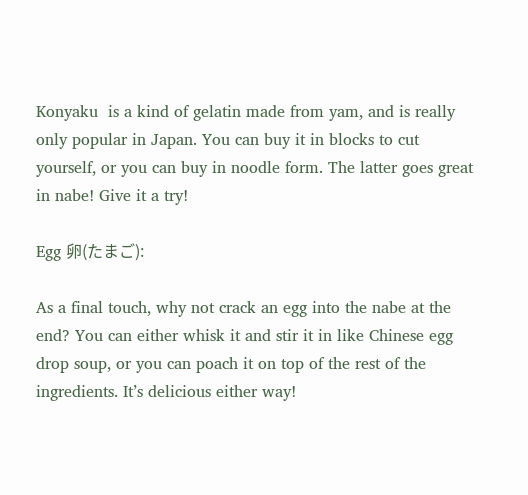Konyaku  is a kind of gelatin made from yam, and is really only popular in Japan. You can buy it in blocks to cut yourself, or you can buy in noodle form. The latter goes great in nabe! Give it a try!

Egg 卵(たまご):

As a final touch, why not crack an egg into the nabe at the end? You can either whisk it and stir it in like Chinese egg drop soup, or you can poach it on top of the rest of the ingredients. It’s delicious either way!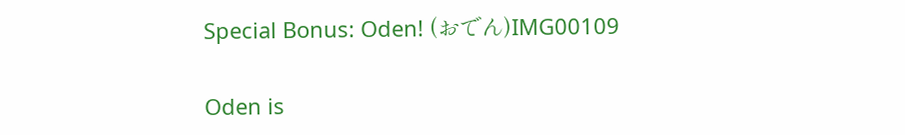Special Bonus: Oden! (おでん)IMG00109

Oden is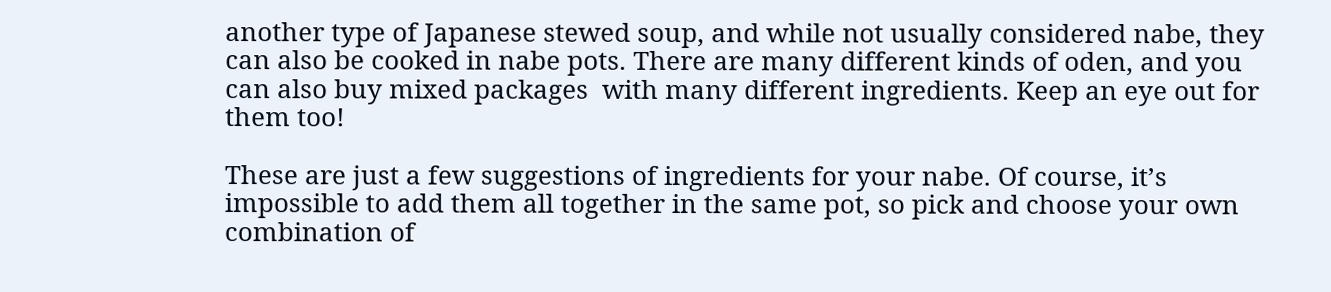another type of Japanese stewed soup, and while not usually considered nabe, they can also be cooked in nabe pots. There are many different kinds of oden, and you can also buy mixed packages  with many different ingredients. Keep an eye out for them too!

These are just a few suggestions of ingredients for your nabe. Of course, it’s impossible to add them all together in the same pot, so pick and choose your own combination of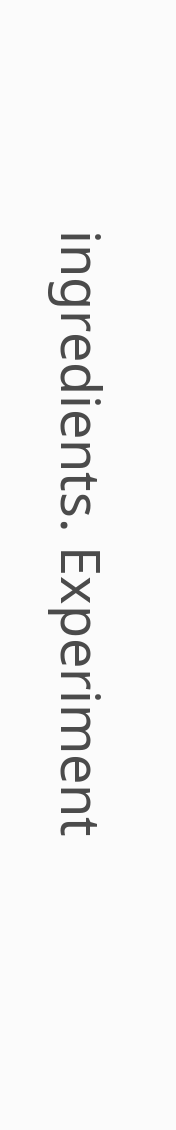ingredients. Experiment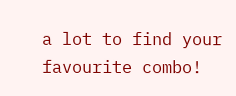a lot to find your favourite combo!